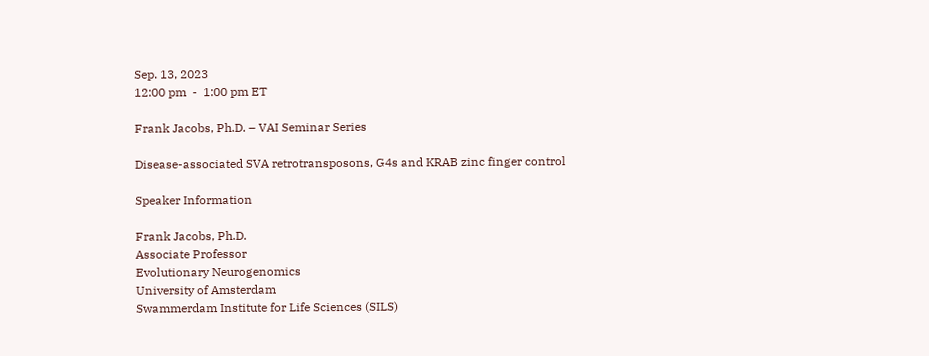Sep. 13, 2023
12:00 pm  -  1:00 pm ET

Frank Jacobs, Ph.D. – VAI Seminar Series

Disease-associated SVA retrotransposons, G4s and KRAB zinc finger control

Speaker Information

Frank Jacobs, Ph.D.
Associate Professor
Evolutionary Neurogenomics
University of Amsterdam
Swammerdam Institute for Life Sciences (SILS)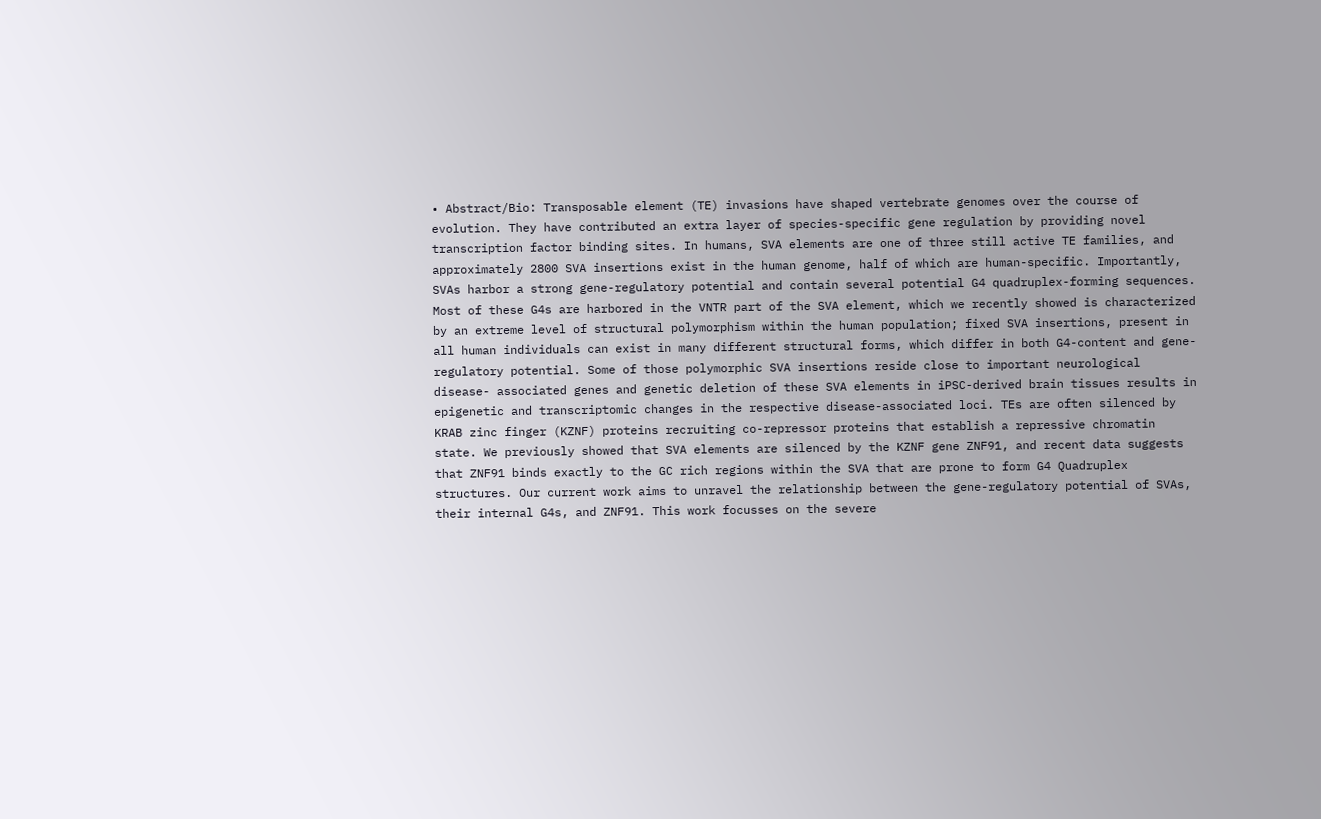• Abstract/Bio: Transposable element (TE) invasions have shaped vertebrate genomes over the course of evolution. They have contributed an extra layer of species-specific gene regulation by providing novel transcription factor binding sites. In humans, SVA elements are one of three still active TE families, and approximately 2800 SVA insertions exist in the human genome, half of which are human-specific. Importantly, SVAs harbor a strong gene-regulatory potential and contain several potential G4 quadruplex-forming sequences. Most of these G4s are harbored in the VNTR part of the SVA element, which we recently showed is characterized by an extreme level of structural polymorphism within the human population; fixed SVA insertions, present in all human individuals can exist in many different structural forms, which differ in both G4-content and gene-regulatory potential. Some of those polymorphic SVA insertions reside close to important neurological disease- associated genes and genetic deletion of these SVA elements in iPSC-derived brain tissues results in epigenetic and transcriptomic changes in the respective disease-associated loci. TEs are often silenced by KRAB zinc finger (KZNF) proteins recruiting co-repressor proteins that establish a repressive chromatin state. We previously showed that SVA elements are silenced by the KZNF gene ZNF91, and recent data suggests that ZNF91 binds exactly to the GC rich regions within the SVA that are prone to form G4 Quadruplex structures. Our current work aims to unravel the relationship between the gene-regulatory potential of SVAs, their internal G4s, and ZNF91. This work focusses on the severe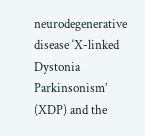neurodegenerative disease ‘X-linked Dystonia Parkinsonism’ (XDP) and the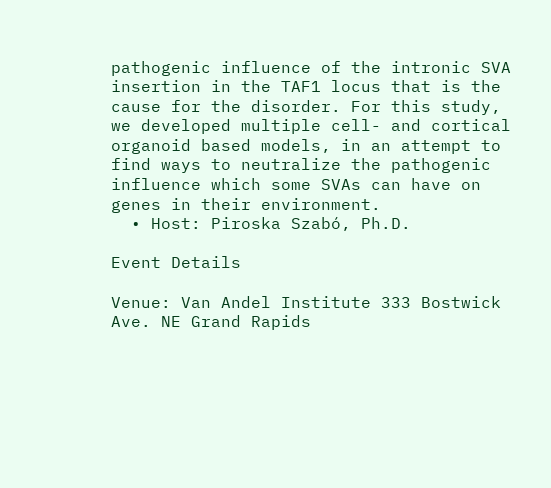pathogenic influence of the intronic SVA insertion in the TAF1 locus that is the cause for the disorder. For this study, we developed multiple cell- and cortical organoid based models, in an attempt to find ways to neutralize the pathogenic influence which some SVAs can have on genes in their environment.
  • Host: Piroska Szabó, Ph.D.

Event Details

Venue: Van Andel Institute 333 Bostwick Ave. NE Grand Rapids